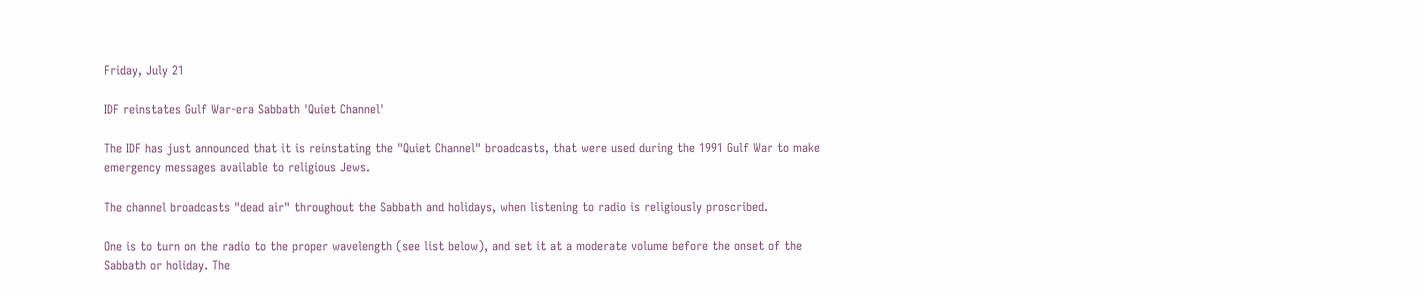Friday, July 21

IDF reinstates Gulf War-era Sabbath 'Quiet Channel'

The IDF has just announced that it is reinstating the "Quiet Channel" broadcasts, that were used during the 1991 Gulf War to make emergency messages available to religious Jews.

The channel broadcasts "dead air" throughout the Sabbath and holidays, when listening to radio is religiously proscribed.

One is to turn on the radio to the proper wavelength (see list below), and set it at a moderate volume before the onset of the Sabbath or holiday. The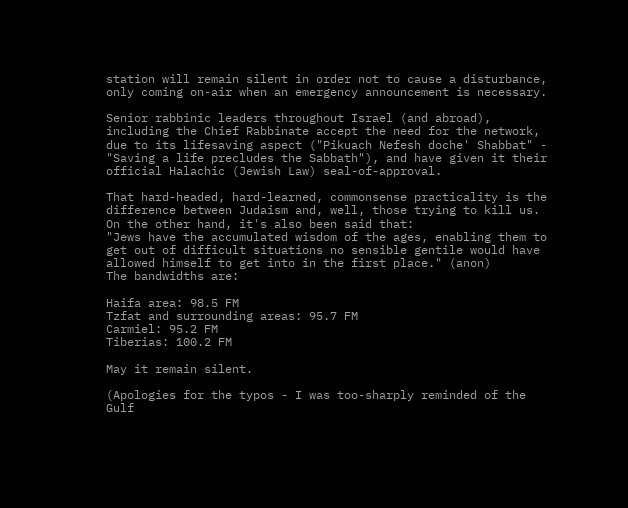station will remain silent in order not to cause a disturbance, only coming on-air when an emergency announcement is necessary.

Senior rabbinic leaders throughout Israel (and abroad), including the Chief Rabbinate accept the need for the network, due to its lifesaving aspect ("Pikuach Nefesh doche' Shabbat" - "Saving a life precludes the Sabbath"), and have given it their official Halachic (Jewish Law) seal-of-approval.

That hard-headed, hard-learned, commonsense practicality is the difference between Judaism and, well, those trying to kill us. On the other hand, it's also been said that:
"Jews have the accumulated wisdom of the ages, enabling them to get out of difficult situations no sensible gentile would have allowed himself to get into in the first place." (anon)
The bandwidths are:

Haifa area: 98.5 FM
Tzfat and surrounding areas: 95.7 FM
Carmiel: 95.2 FM
Tiberias: 100.2 FM

May it remain silent.

(Apologies for the typos - I was too-sharply reminded of the Gulf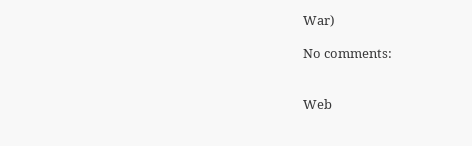War)

No comments:


Web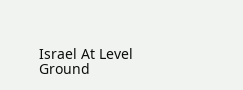Israel At Level Ground